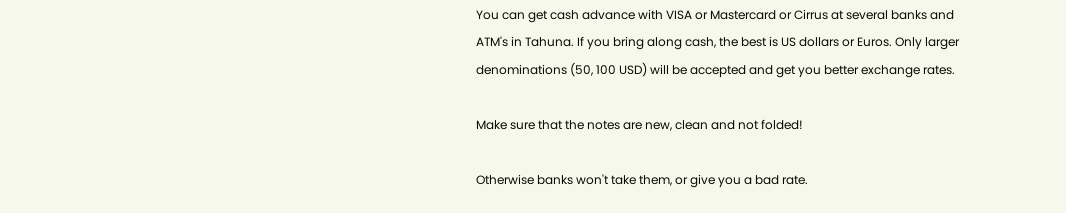You can get cash advance with VISA or Mastercard or Cirrus at several banks and ATM's in Tahuna. If you bring along cash, the best is US dollars or Euros. Only larger denominations (50, 100 USD) will be accepted and get you better exchange rates.

Make sure that the notes are new, clean and not folded!

Otherwise banks won't take them, or give you a bad rate.